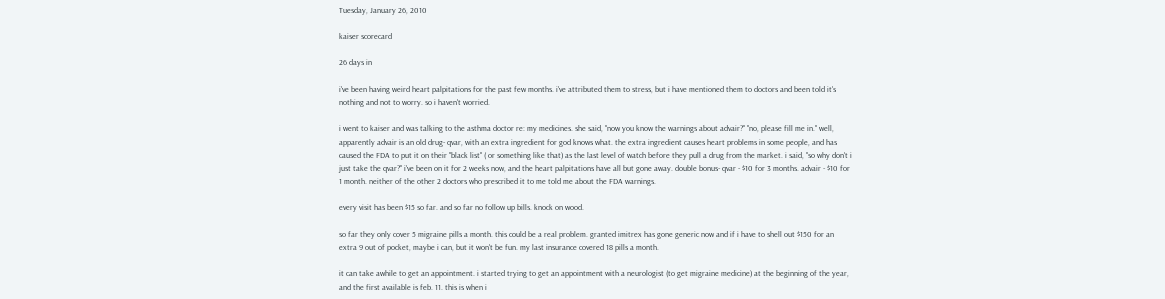Tuesday, January 26, 2010

kaiser scorecard

26 days in

i've been having weird heart palpitations for the past few months. i've attributed them to stress, but i have mentioned them to doctors and been told it's nothing and not to worry. so i haven't worried.

i went to kaiser and was talking to the asthma doctor re: my medicines. she said, "now you know the warnings about advair?" "no, please fill me in." well, apparently advair is an old drug- qvar, with an extra ingredient for god knows what. the extra ingredient causes heart problems in some people, and has caused the FDA to put it on their "black list" ( or something like that) as the last level of watch before they pull a drug from the market. i said, "so why don't i just take the qvar?" i've been on it for 2 weeks now, and the heart palpitations have all but gone away. double bonus- qvar - $10 for 3 months. advair - $10 for 1 month. neither of the other 2 doctors who prescribed it to me told me about the FDA warnings.

every visit has been $15 so far. and so far no follow up bills. knock on wood.

so far they only cover 5 migraine pills a month. this could be a real problem. granted imitrex has gone generic now and if i have to shell out $150 for an extra 9 out of pocket, maybe i can, but it won't be fun. my last insurance covered 18 pills a month.

it can take awhile to get an appointment. i started trying to get an appointment with a neurologist (to get migraine medicine) at the beginning of the year, and the first available is feb. 11. this is when i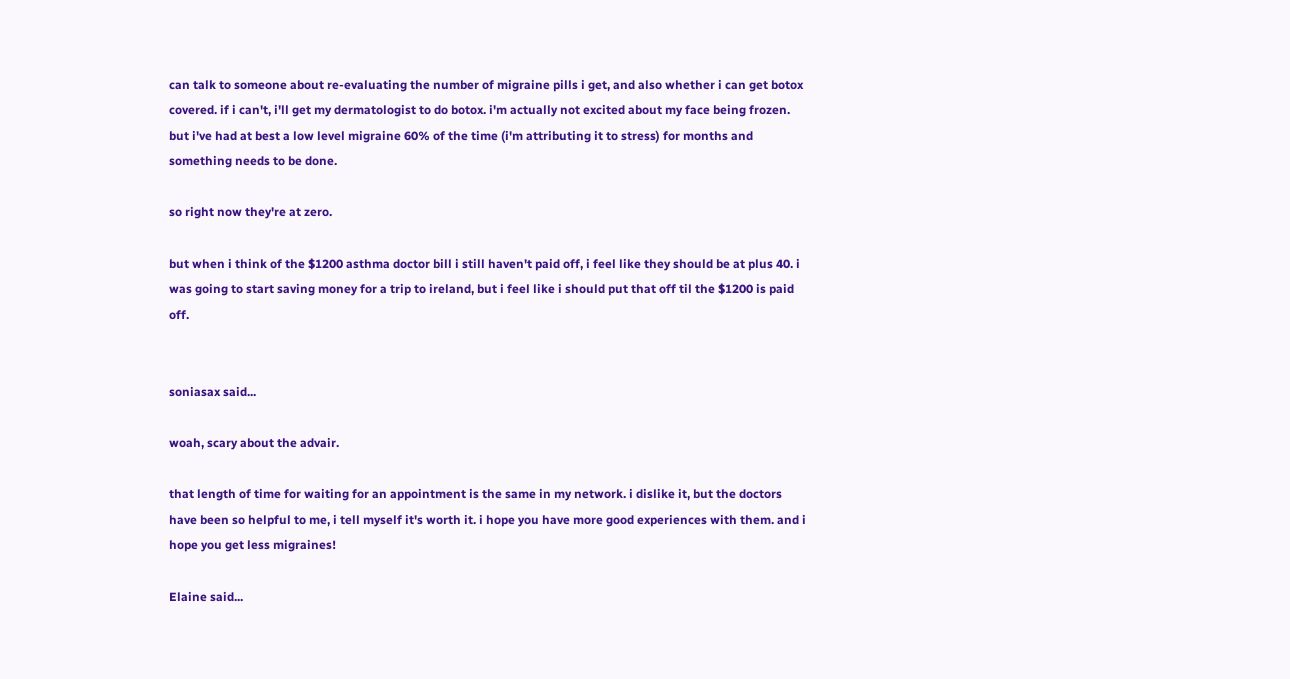can talk to someone about re-evaluating the number of migraine pills i get, and also whether i can get botox covered. if i can't, i'll get my dermatologist to do botox. i'm actually not excited about my face being frozen. but i've had at best a low level migraine 60% of the time (i'm attributing it to stress) for months and something needs to be done.

so right now they're at zero.

but when i think of the $1200 asthma doctor bill i still haven't paid off, i feel like they should be at plus 40. i was going to start saving money for a trip to ireland, but i feel like i should put that off til the $1200 is paid off.


soniasax said...

woah, scary about the advair.

that length of time for waiting for an appointment is the same in my network. i dislike it, but the doctors have been so helpful to me, i tell myself it's worth it. i hope you have more good experiences with them. and i hope you get less migraines!

Elaine said...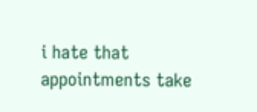i hate that appointments take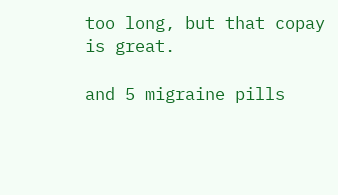too long, but that copay is great.

and 5 migraine pills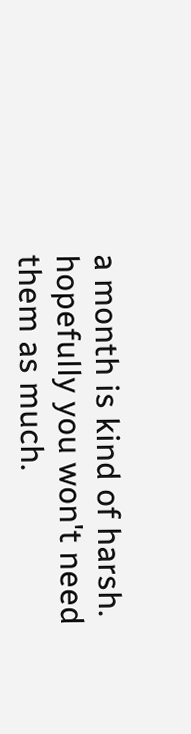a month is kind of harsh. hopefully you won't need them as much.